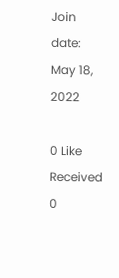Join date: May 18, 2022

0 Like Received
0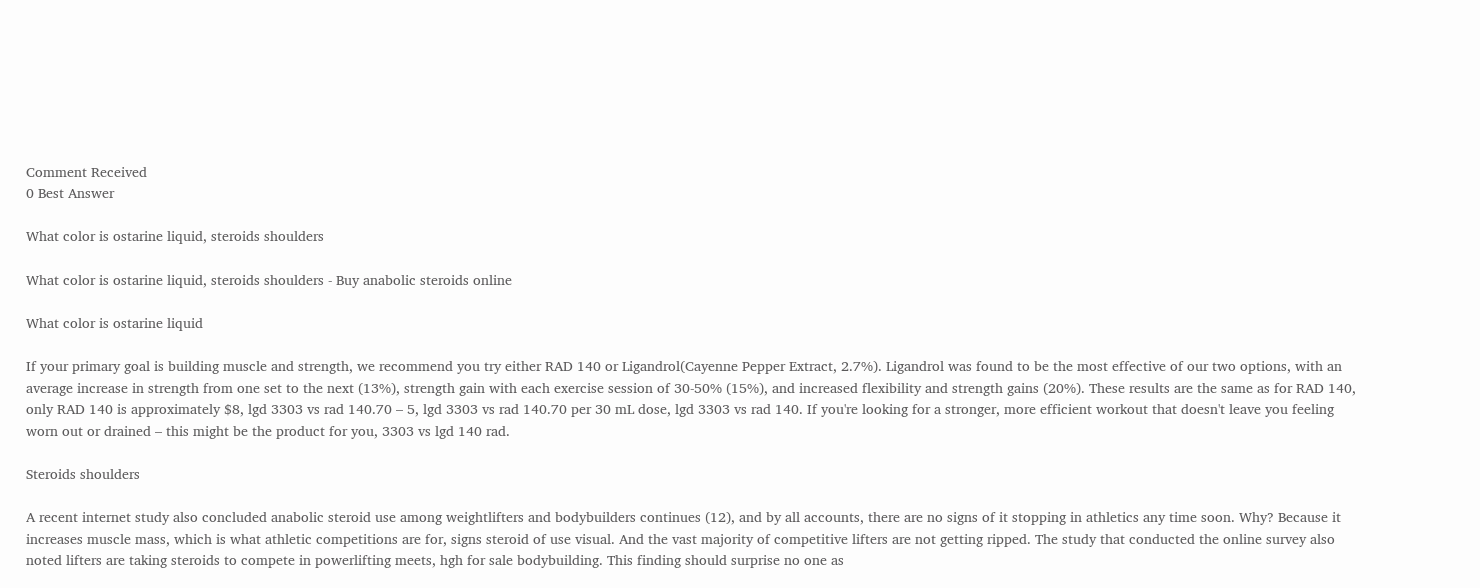Comment Received
0 Best Answer

What color is ostarine liquid, steroids shoulders

What color is ostarine liquid, steroids shoulders - Buy anabolic steroids online

What color is ostarine liquid

If your primary goal is building muscle and strength, we recommend you try either RAD 140 or Ligandrol(Cayenne Pepper Extract, 2.7%). Ligandrol was found to be the most effective of our two options, with an average increase in strength from one set to the next (13%), strength gain with each exercise session of 30-50% (15%), and increased flexibility and strength gains (20%). These results are the same as for RAD 140, only RAD 140 is approximately $8, lgd 3303 vs rad 140.70 – 5, lgd 3303 vs rad 140.70 per 30 mL dose, lgd 3303 vs rad 140. If you're looking for a stronger, more efficient workout that doesn't leave you feeling worn out or drained – this might be the product for you, 3303 vs lgd 140 rad.

Steroids shoulders

A recent internet study also concluded anabolic steroid use among weightlifters and bodybuilders continues (12), and by all accounts, there are no signs of it stopping in athletics any time soon. Why? Because it increases muscle mass, which is what athletic competitions are for, signs steroid of use visual. And the vast majority of competitive lifters are not getting ripped. The study that conducted the online survey also noted lifters are taking steroids to compete in powerlifting meets, hgh for sale bodybuilding. This finding should surprise no one as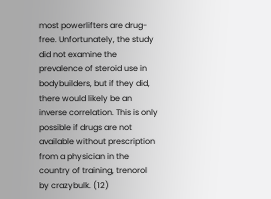most powerlifters are drug-free. Unfortunately, the study did not examine the prevalence of steroid use in bodybuilders, but if they did, there would likely be an inverse correlation. This is only possible if drugs are not available without prescription from a physician in the country of training, trenorol by crazybulk. (12)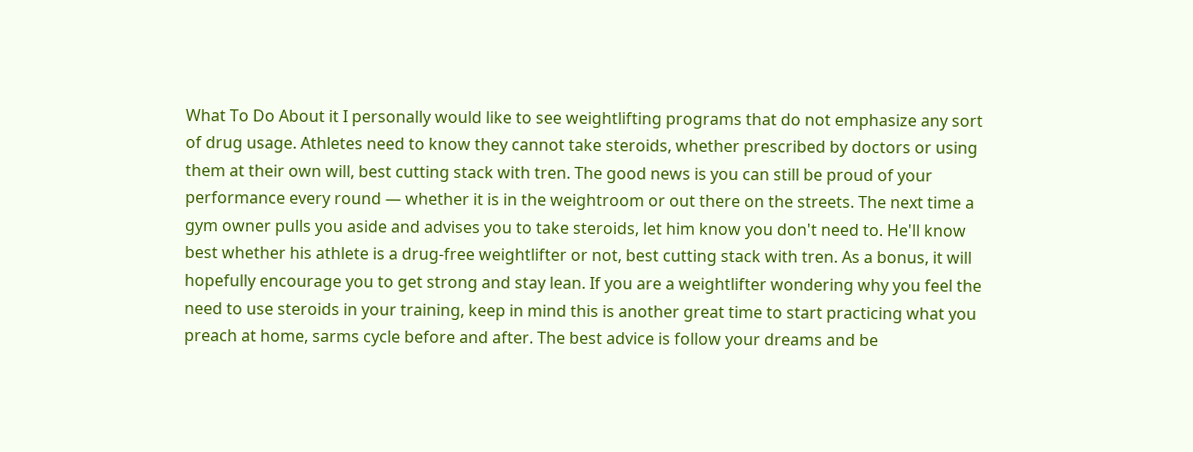What To Do About it I personally would like to see weightlifting programs that do not emphasize any sort of drug usage. Athletes need to know they cannot take steroids, whether prescribed by doctors or using them at their own will, best cutting stack with tren. The good news is you can still be proud of your performance every round — whether it is in the weightroom or out there on the streets. The next time a gym owner pulls you aside and advises you to take steroids, let him know you don't need to. He'll know best whether his athlete is a drug-free weightlifter or not, best cutting stack with tren. As a bonus, it will hopefully encourage you to get strong and stay lean. If you are a weightlifter wondering why you feel the need to use steroids in your training, keep in mind this is another great time to start practicing what you preach at home, sarms cycle before and after. The best advice is follow your dreams and be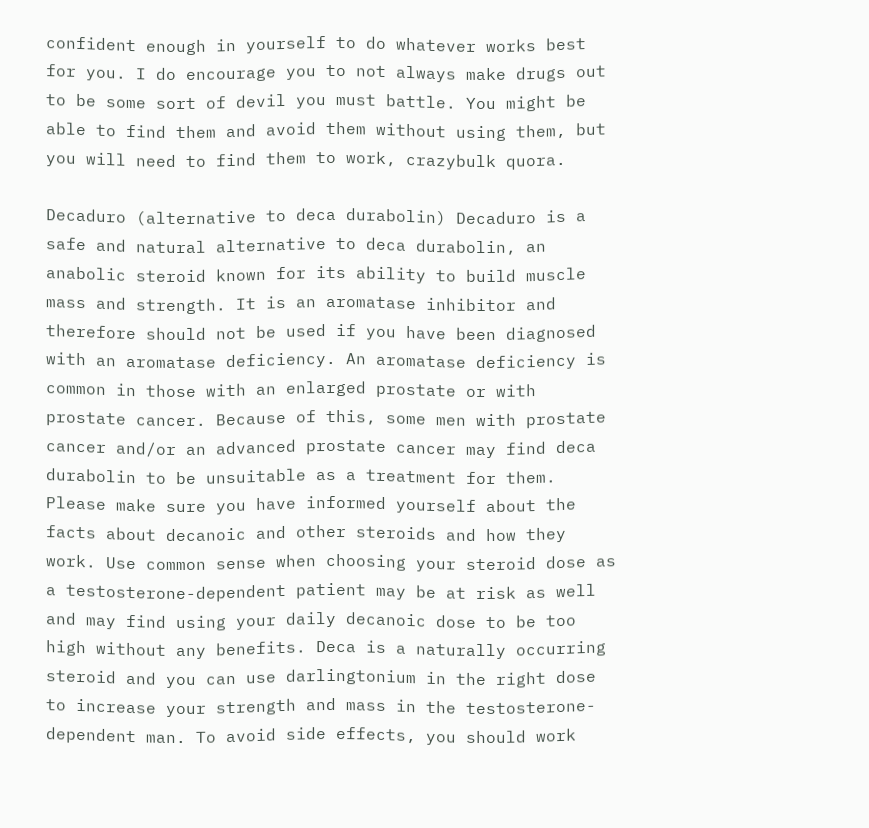confident enough in yourself to do whatever works best for you. I do encourage you to not always make drugs out to be some sort of devil you must battle. You might be able to find them and avoid them without using them, but you will need to find them to work, crazybulk quora.

Decaduro (alternative to deca durabolin) Decaduro is a safe and natural alternative to deca durabolin, an anabolic steroid known for its ability to build muscle mass and strength. It is an aromatase inhibitor and therefore should not be used if you have been diagnosed with an aromatase deficiency. An aromatase deficiency is common in those with an enlarged prostate or with prostate cancer. Because of this, some men with prostate cancer and/or an advanced prostate cancer may find deca durabolin to be unsuitable as a treatment for them. Please make sure you have informed yourself about the facts about decanoic and other steroids and how they work. Use common sense when choosing your steroid dose as a testosterone-dependent patient may be at risk as well and may find using your daily decanoic dose to be too high without any benefits. Deca is a naturally occurring steroid and you can use darlingtonium in the right dose to increase your strength and mass in the testosterone-dependent man. To avoid side effects, you should work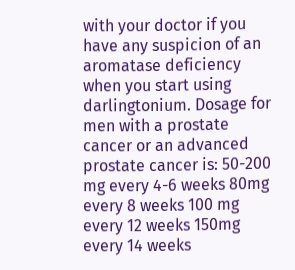with your doctor if you have any suspicion of an aromatase deficiency when you start using darlingtonium. Dosage for men with a prostate cancer or an advanced prostate cancer is: 50-200 mg every 4-6 weeks 80mg every 8 weeks 100 mg every 12 weeks 150mg every 14 weeks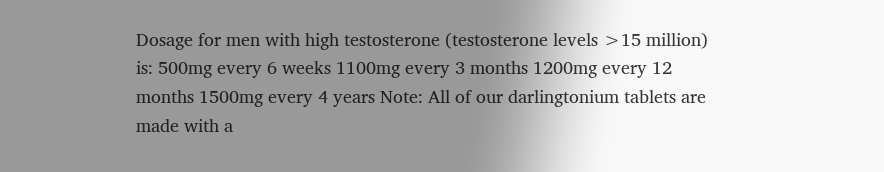Dosage for men with high testosterone (testosterone levels >15 million) is: 500mg every 6 weeks 1100mg every 3 months 1200mg every 12 months 1500mg every 4 years Note: All of our darlingtonium tablets are made with a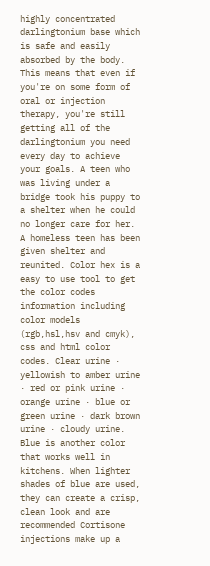highly concentrated darlingtonium base which is safe and easily absorbed by the body. This means that even if you're on some form of oral or injection therapy, you're still getting all of the darlingtonium you need every day to achieve your goals. A teen who was living under a bridge took his puppy to a shelter when he could no longer care for her. A homeless teen has been given shelter and reunited. Color hex is a easy to use tool to get the color codes information including color models (rgb,hsl,hsv and cmyk), css and html color codes. Clear urine · yellowish to amber urine · red or pink urine · orange urine · blue or green urine · dark brown urine · cloudy urine. Blue is another color that works well in kitchens. When lighter shades of blue are used, they can create a crisp, clean look and are recommended Cortisone injections make up a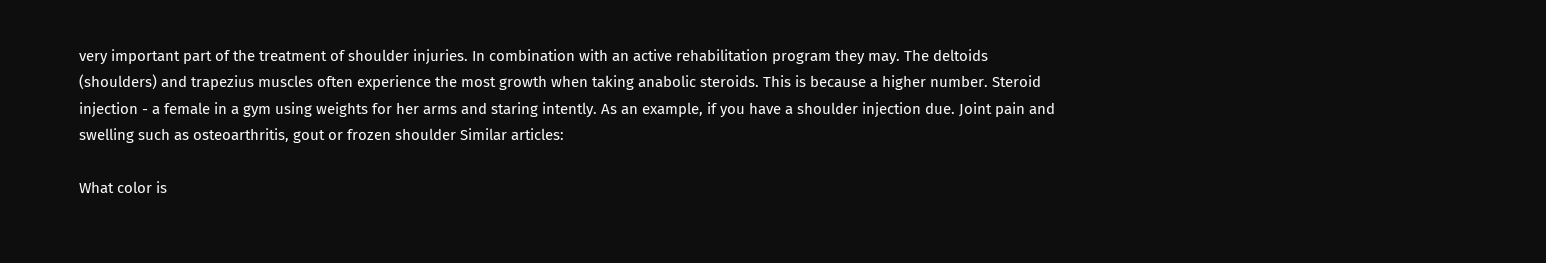very important part of the treatment of shoulder injuries. In combination with an active rehabilitation program they may. The deltoids (shoulders) and trapezius muscles often experience the most growth when taking anabolic steroids. This is because a higher number. Steroid injection - a female in a gym using weights for her arms and staring intently. As an example, if you have a shoulder injection due. Joint pain and swelling such as osteoarthritis, gout or frozen shoulder Similar articles:

What color is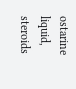ostarine liquid, steroids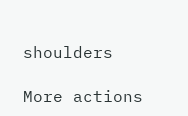shoulders

More actions